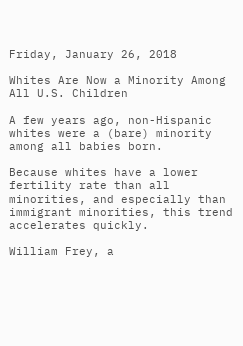Friday, January 26, 2018

Whites Are Now a Minority Among All U.S. Children

A few years ago, non-Hispanic whites were a (bare) minority among all babies born.

Because whites have a lower fertility rate than all minorities, and especially than immigrant minorities, this trend accelerates quickly.

William Frey, a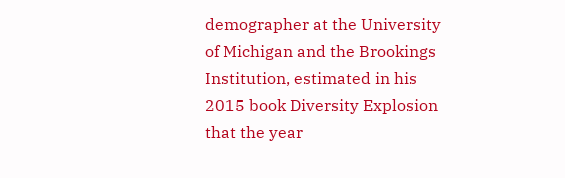demographer at the University of Michigan and the Brookings Institution, estimated in his 2015 book Diversity Explosion that the year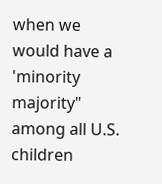when we would have a 'minority majority" among all U.S. children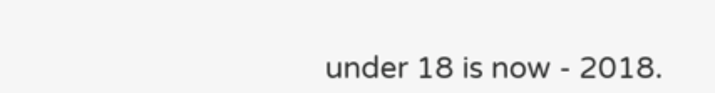under 18 is now - 2018.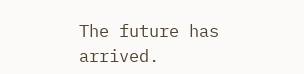The future has arrived.